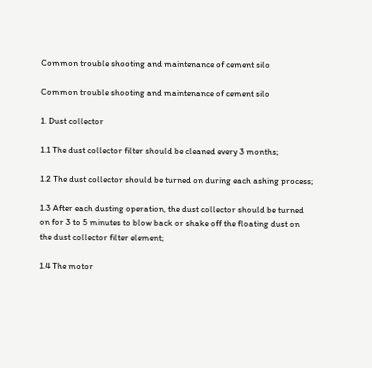Common trouble shooting and maintenance of cement silo

Common trouble shooting and maintenance of cement silo

1. Dust collector

1.1 The dust collector filter should be cleaned every 3 months;

1.2 The dust collector should be turned on during each ashing process;

1.3 After each dusting operation, the dust collector should be turned on for 3 to 5 minutes to blow back or shake off the floating dust on the dust collector filter element;

1.4 The motor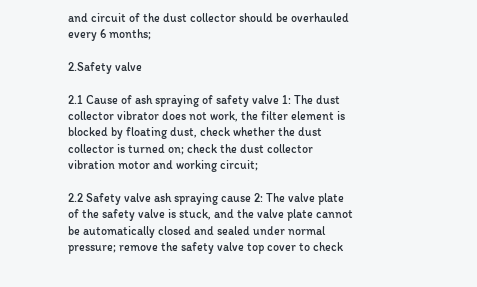and circuit of the dust collector should be overhauled every 6 months;

2.Safety valve

2.1 Cause of ash spraying of safety valve 1: The dust collector vibrator does not work, the filter element is blocked by floating dust, check whether the dust collector is turned on; check the dust collector vibration motor and working circuit;

2.2 Safety valve ash spraying cause 2: The valve plate of the safety valve is stuck, and the valve plate cannot be automatically closed and sealed under normal pressure; remove the safety valve top cover to check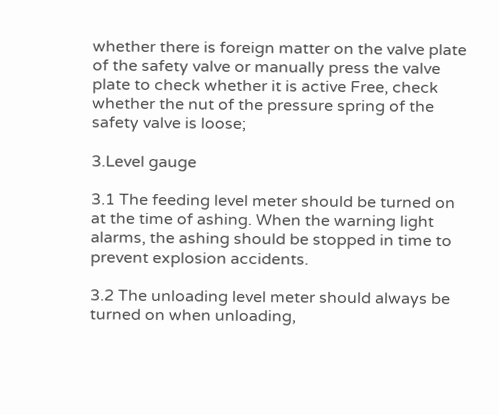whether there is foreign matter on the valve plate of the safety valve or manually press the valve plate to check whether it is active Free, check whether the nut of the pressure spring of the safety valve is loose;

3.Level gauge

3.1 The feeding level meter should be turned on at the time of ashing. When the warning light alarms, the ashing should be stopped in time to prevent explosion accidents.

3.2 The unloading level meter should always be turned on when unloading,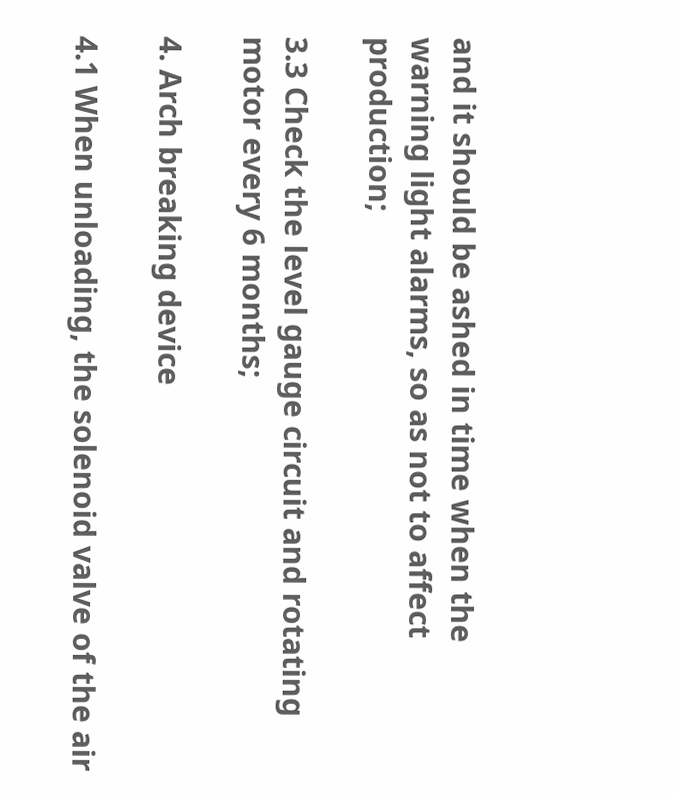and it should be ashed in time when the warning light alarms, so as not to affect production;

3.3 Check the level gauge circuit and rotating motor every 6 months;

4. Arch breaking device

4.1 When unloading, the solenoid valve of the air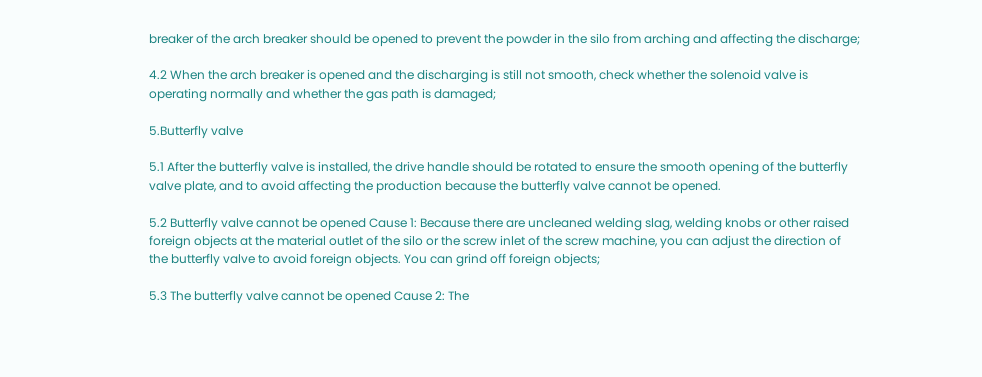breaker of the arch breaker should be opened to prevent the powder in the silo from arching and affecting the discharge;

4.2 When the arch breaker is opened and the discharging is still not smooth, check whether the solenoid valve is operating normally and whether the gas path is damaged;

5.Butterfly valve

5.1 After the butterfly valve is installed, the drive handle should be rotated to ensure the smooth opening of the butterfly valve plate, and to avoid affecting the production because the butterfly valve cannot be opened.

5.2 Butterfly valve cannot be opened Cause 1: Because there are uncleaned welding slag, welding knobs or other raised foreign objects at the material outlet of the silo or the screw inlet of the screw machine, you can adjust the direction of the butterfly valve to avoid foreign objects. You can grind off foreign objects;

5.3 The butterfly valve cannot be opened Cause 2: The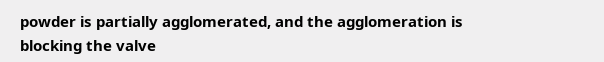powder is partially agglomerated, and the agglomeration is blocking the valve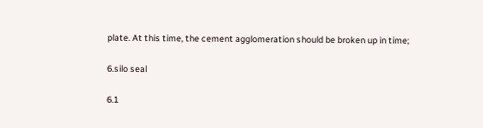plate. At this time, the cement agglomeration should be broken up in time;

6.silo seal

6.1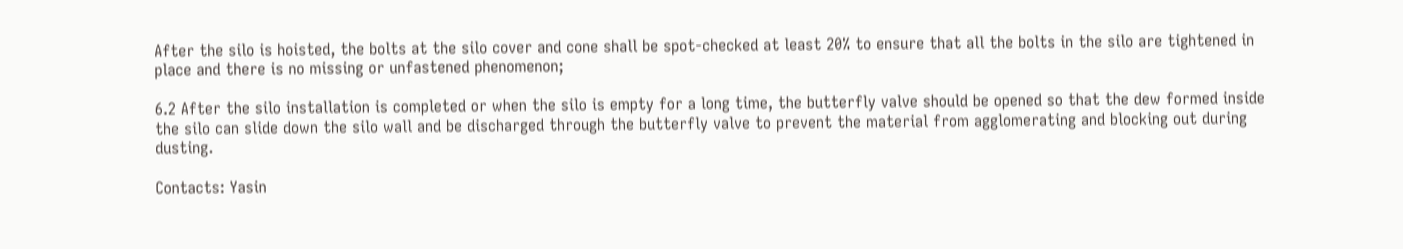After the silo is hoisted, the bolts at the silo cover and cone shall be spot-checked at least 20% to ensure that all the bolts in the silo are tightened in place and there is no missing or unfastened phenomenon;

6.2 After the silo installation is completed or when the silo is empty for a long time, the butterfly valve should be opened so that the dew formed inside the silo can slide down the silo wall and be discharged through the butterfly valve to prevent the material from agglomerating and blocking out during dusting.

Contacts: Yasin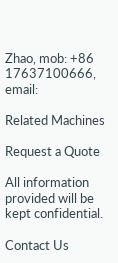Zhao, mob: +86 17637100666, email:

Related Machines

Request a Quote

All information provided will be kept confidential.

Contact Us